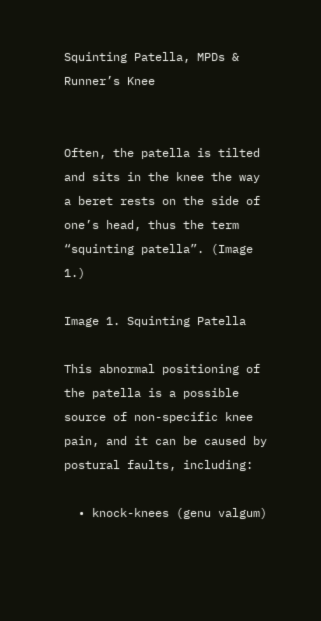Squinting Patella, MPDs & Runner’s Knee


Often, the patella is tilted and sits in the knee the way a beret rests on the side of one’s head, thus the term “squinting patella”. (Image 1.)

Image 1. Squinting Patella

This abnormal positioning of the patella is a possible source of non-specific knee pain, and it can be caused by postural faults, including:

  • knock-knees (genu valgum)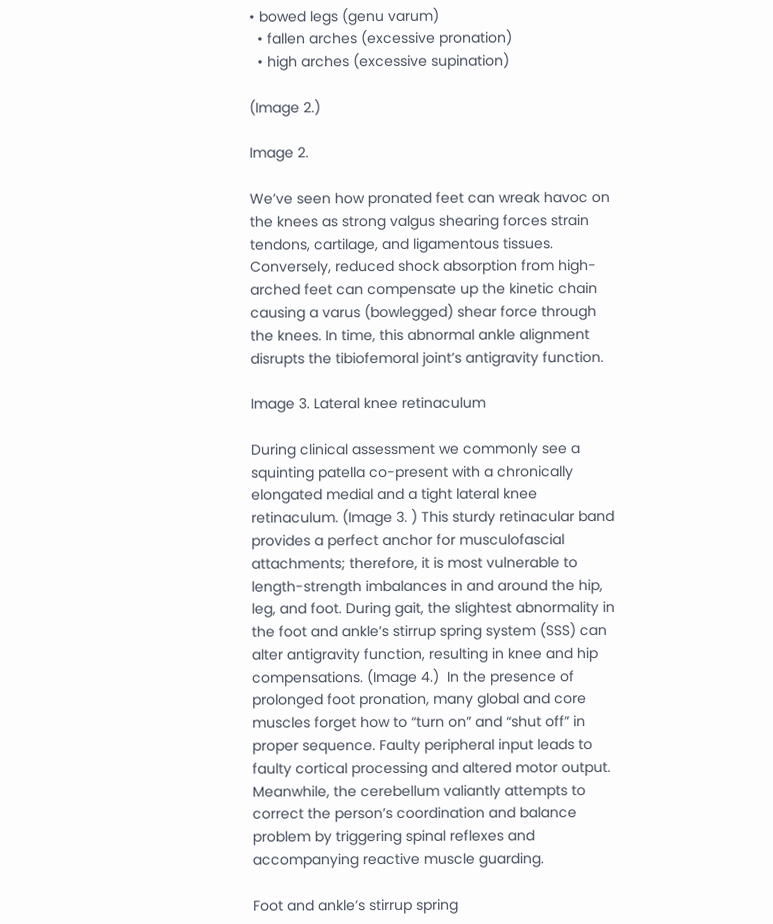• bowed legs (genu varum)
  • fallen arches (excessive pronation)
  • high arches (excessive supination)

(Image 2.)

Image 2.

We’ve seen how pronated feet can wreak havoc on the knees as strong valgus shearing forces strain tendons, cartilage, and ligamentous tissues. Conversely, reduced shock absorption from high-arched feet can compensate up the kinetic chain causing a varus (bowlegged) shear force through the knees. In time, this abnormal ankle alignment disrupts the tibiofemoral joint’s antigravity function.

Image 3. Lateral knee retinaculum

During clinical assessment we commonly see a squinting patella co-present with a chronically elongated medial and a tight lateral knee retinaculum. (Image 3. ) This sturdy retinacular band provides a perfect anchor for musculofascial attachments; therefore, it is most vulnerable to length-strength imbalances in and around the hip, leg, and foot. During gait, the slightest abnormality in the foot and ankle’s stirrup spring system (SSS) can alter antigravity function, resulting in knee and hip compensations. (Image 4.)  In the presence of prolonged foot pronation, many global and core muscles forget how to “turn on” and “shut off” in proper sequence. Faulty peripheral input leads to faulty cortical processing and altered motor output. Meanwhile, the cerebellum valiantly attempts to correct the person’s coordination and balance problem by triggering spinal reflexes and accompanying reactive muscle guarding.

Foot and ankle’s stirrup spring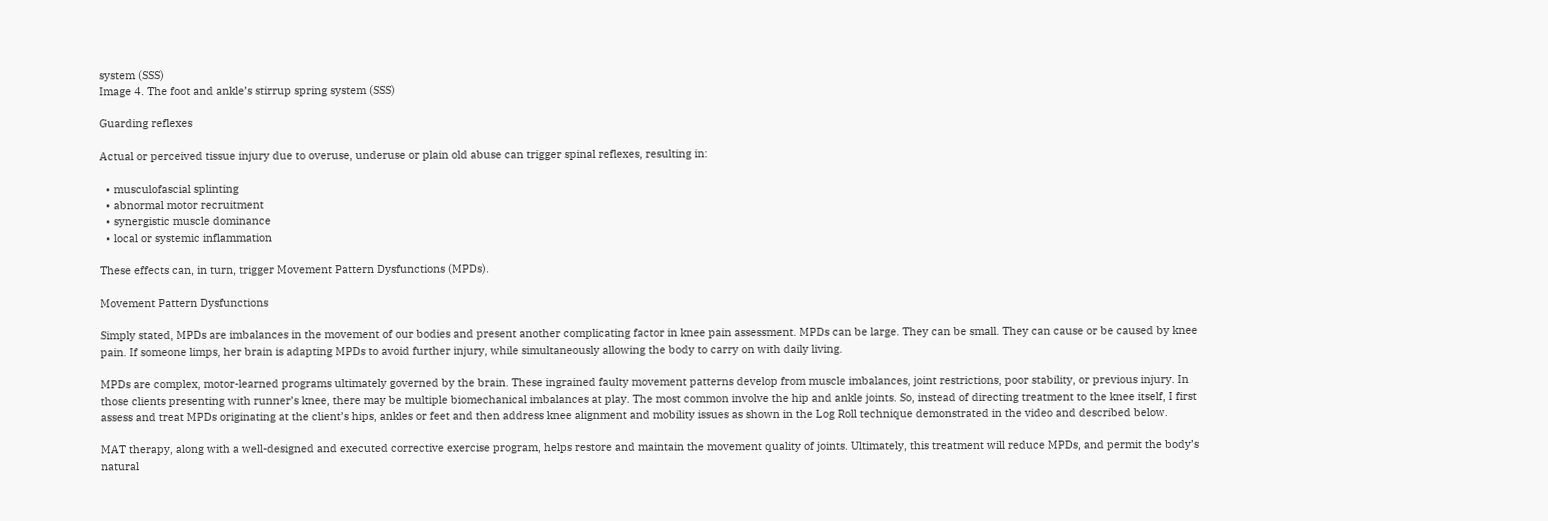system (SSS)
Image 4. The foot and ankle’s stirrup spring system (SSS)

Guarding reflexes

Actual or perceived tissue injury due to overuse, underuse or plain old abuse can trigger spinal reflexes, resulting in:

  • musculofascial splinting
  • abnormal motor recruitment
  • synergistic muscle dominance
  • local or systemic inflammation

These effects can, in turn, trigger Movement Pattern Dysfunctions (MPDs).

Movement Pattern Dysfunctions

Simply stated, MPDs are imbalances in the movement of our bodies and present another complicating factor in knee pain assessment. MPDs can be large. They can be small. They can cause or be caused by knee pain. If someone limps, her brain is adapting MPDs to avoid further injury, while simultaneously allowing the body to carry on with daily living.

MPDs are complex, motor-learned programs ultimately governed by the brain. These ingrained faulty movement patterns develop from muscle imbalances, joint restrictions, poor stability, or previous injury. In those clients presenting with runner’s knee, there may be multiple biomechanical imbalances at play. The most common involve the hip and ankle joints. So, instead of directing treatment to the knee itself, I first assess and treat MPDs originating at the client’s hips, ankles or feet and then address knee alignment and mobility issues as shown in the Log Roll technique demonstrated in the video and described below.

MAT therapy, along with a well-designed and executed corrective exercise program, helps restore and maintain the movement quality of joints. Ultimately, this treatment will reduce MPDs, and permit the body’s natural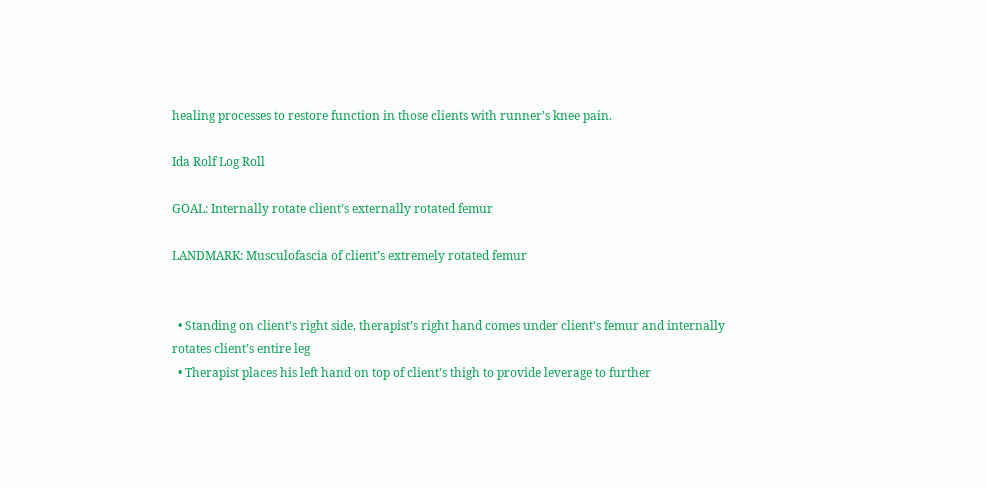healing processes to restore function in those clients with runner’s knee pain.

Ida Rolf Log Roll

GOAL: Internally rotate client’s externally rotated femur

LANDMARK: Musculofascia of client’s extremely rotated femur


  • Standing on client’s right side, therapist’s right hand comes under client’s femur and internally rotates client’s entire leg
  • Therapist places his left hand on top of client’s thigh to provide leverage to further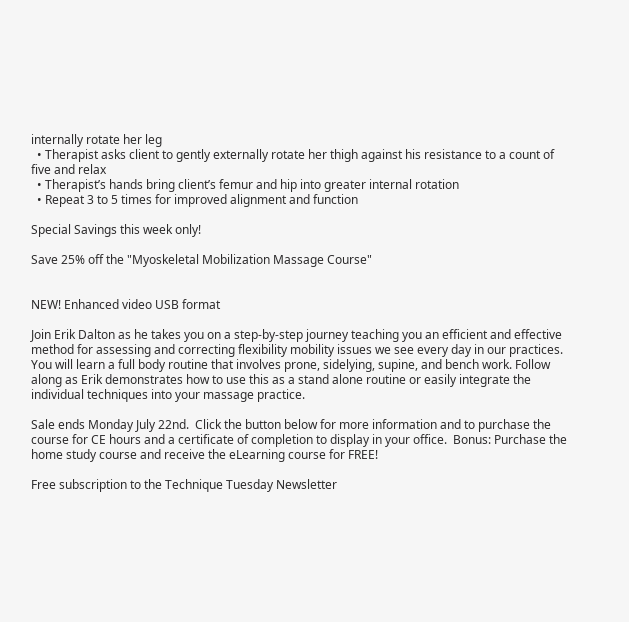internally rotate her leg
  • Therapist asks client to gently externally rotate her thigh against his resistance to a count of five and relax
  • Therapist’s hands bring client’s femur and hip into greater internal rotation
  • Repeat 3 to 5 times for improved alignment and function

Special Savings this week only!

Save 25% off the "Myoskeletal Mobilization Massage Course"


NEW! Enhanced video USB format

Join Erik Dalton as he takes you on a step-by-step journey teaching you an efficient and effective method for assessing and correcting flexibility mobility issues we see every day in our practices. You will learn a full body routine that involves prone, sidelying, supine, and bench work. Follow along as Erik demonstrates how to use this as a stand alone routine or easily integrate the individual techniques into your massage practice.

Sale ends Monday July 22nd.  Click the button below for more information and to purchase the course for CE hours and a certificate of completion to display in your office.  Bonus: Purchase the home study course and receive the eLearning course for FREE!

Free subscription to the Technique Tuesday Newsletter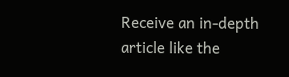Receive an in-depth article like the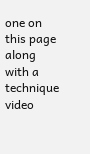one on this page along with a technique video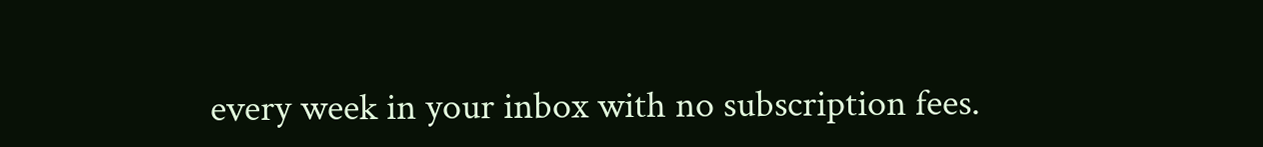every week in your inbox with no subscription fees.